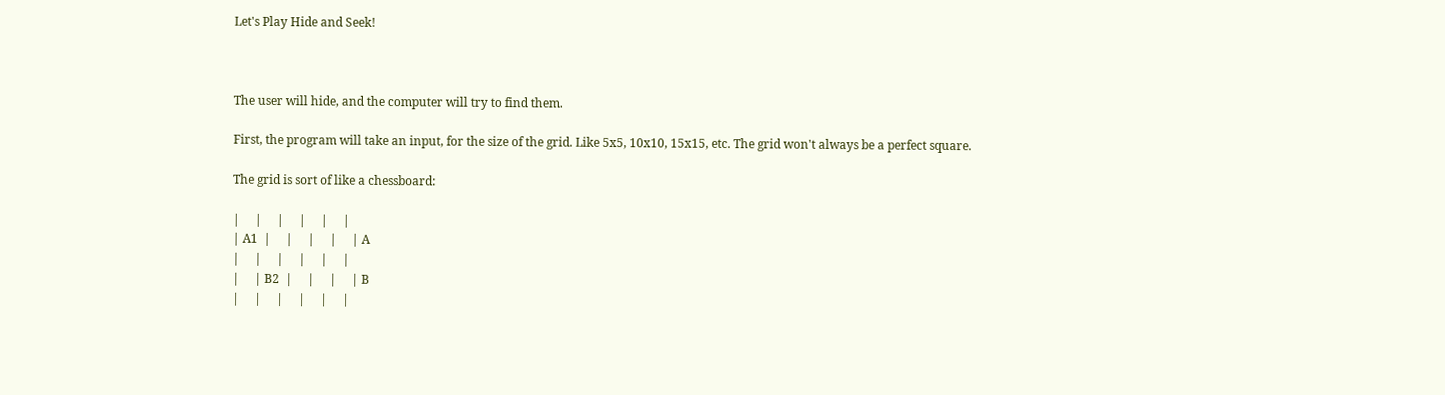Let's Play Hide and Seek!



The user will hide, and the computer will try to find them.

First, the program will take an input, for the size of the grid. Like 5x5, 10x10, 15x15, etc. The grid won't always be a perfect square.

The grid is sort of like a chessboard:

|     |     |     |     |     |
| A1  |     |     |     |     | A
|     |     |     |     |     |
|     | B2  |     |     |     | B
|     |     |     |     |     |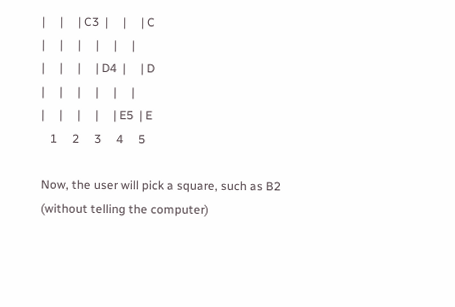|     |     | C3  |     |     | C
|     |     |     |     |     |
|     |     |     | D4  |     | D
|     |     |     |     |     |
|     |     |     |     | E5  | E
   1     2     3     4     5

Now, the user will pick a square, such as B2 (without telling the computer)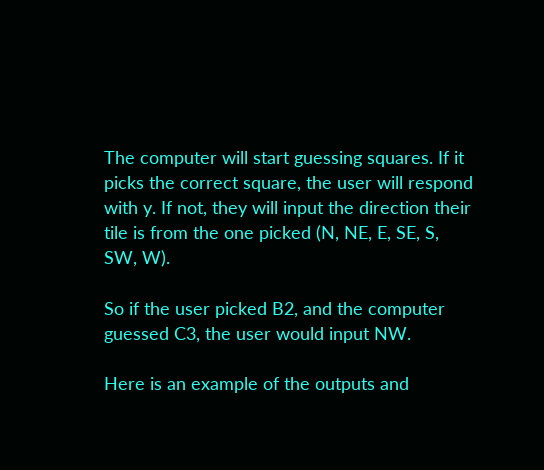The computer will start guessing squares. If it picks the correct square, the user will respond with y. If not, they will input the direction their tile is from the one picked (N, NE, E, SE, S, SW, W).

So if the user picked B2, and the computer guessed C3, the user would input NW.

Here is an example of the outputs and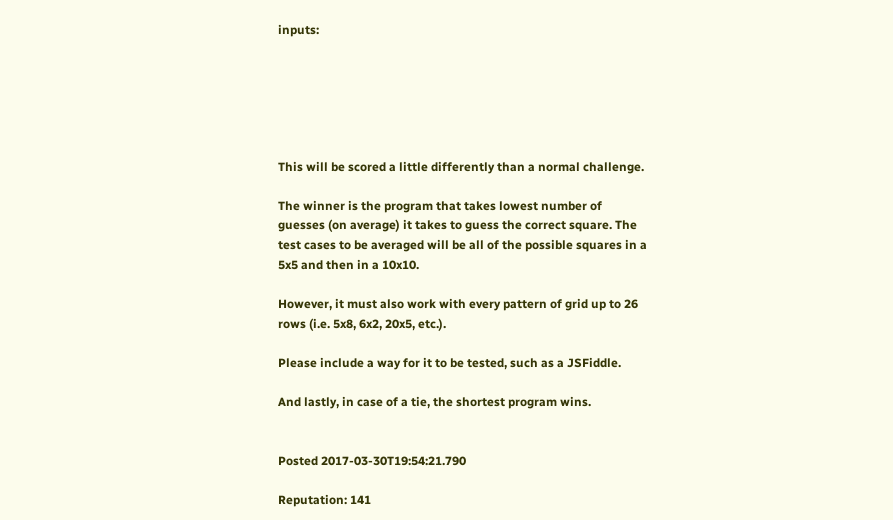inputs:






This will be scored a little differently than a normal challenge.

The winner is the program that takes lowest number of guesses (on average) it takes to guess the correct square. The test cases to be averaged will be all of the possible squares in a 5x5 and then in a 10x10.

However, it must also work with every pattern of grid up to 26 rows (i.e. 5x8, 6x2, 20x5, etc.).

Please include a way for it to be tested, such as a JSFiddle.

And lastly, in case of a tie, the shortest program wins.


Posted 2017-03-30T19:54:21.790

Reputation: 141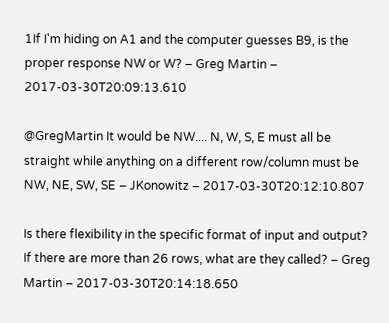1If I'm hiding on A1 and the computer guesses B9, is the proper response NW or W? – Greg Martin – 2017-03-30T20:09:13.610

@GregMartin It would be NW.... N, W, S, E must all be straight while anything on a different row/column must be NW, NE, SW, SE – JKonowitz – 2017-03-30T20:12:10.807

Is there flexibility in the specific format of input and output? If there are more than 26 rows, what are they called? – Greg Martin – 2017-03-30T20:14:18.650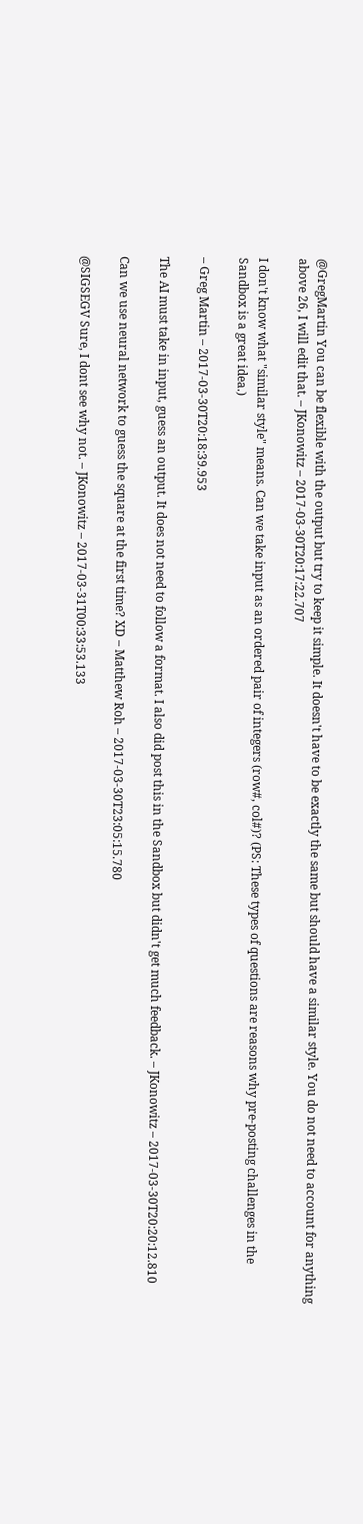@GregMartin You can be flexible with the output but try to keep it simple. It doesn't have to be exactly the same but should have a similar style. You do not need to account for anything above 26, I will edit that. – JKonowitz – 2017-03-30T20:17:22.707

I don't know what "similar style" means. Can we take input as an ordered pair of integers (row#, col#)? (PS: These types of questions are reasons why pre-posting challenges in the Sandbox is a great idea.)

– Greg Martin – 2017-03-30T20:18:39.953

The AI must take in input, guess an output. It does not need to follow a format. I also did post this in the Sandbox but didn't get much feedback. – JKonowitz – 2017-03-30T20:20:12.810

Can we use neural network to guess the square at the first time? XD – Matthew Roh – 2017-03-30T23:05:15.780

@SIGSEGV Sure, I dont see why not. – JKonowitz – 2017-03-31T00:33:53.133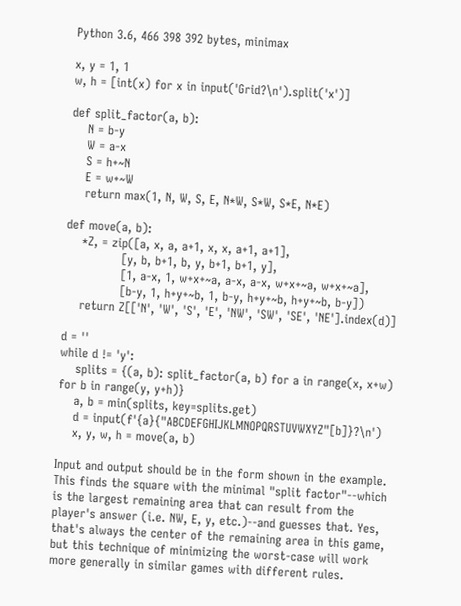Python 3.6, 466 398 392 bytes, minimax

x, y = 1, 1
w, h = [int(x) for x in input('Grid?\n').split('x')]

def split_factor(a, b):
    N = b-y
    W = a-x
    S = h+~N
    E = w+~W
    return max(1, N, W, S, E, N*W, S*W, S*E, N*E)

def move(a, b):
    *Z, = zip([a, x, a, a+1, x, x, a+1, a+1],
              [y, b, b+1, b, y, b+1, b+1, y],
              [1, a-x, 1, w+x+~a, a-x, a-x, w+x+~a, w+x+~a],
              [b-y, 1, h+y+~b, 1, b-y, h+y+~b, h+y+~b, b-y])
    return Z[['N', 'W', 'S', 'E', 'NW', 'SW', 'SE', 'NE'].index(d)]

d = ''
while d != 'y':
    splits = {(a, b): split_factor(a, b) for a in range(x, x+w) for b in range(y, y+h)}
    a, b = min(splits, key=splits.get)
    d = input(f'{a}{"ABCDEFGHIJKLMNOPQRSTUVWXYZ"[b]}?\n')
    x, y, w, h = move(a, b)

Input and output should be in the form shown in the example. This finds the square with the minimal "split factor"--which is the largest remaining area that can result from the player's answer (i.e. NW, E, y, etc.)--and guesses that. Yes, that's always the center of the remaining area in this game, but this technique of minimizing the worst-case will work more generally in similar games with different rules.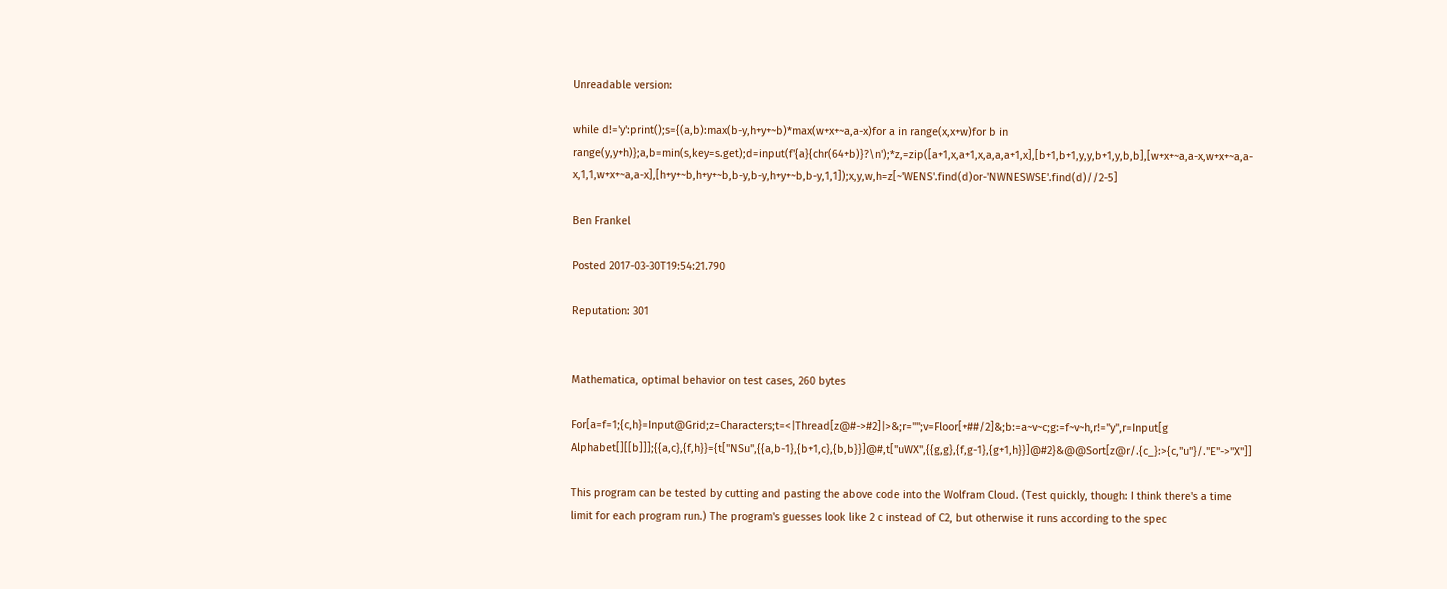Unreadable version:

while d!='y':print();s={(a,b):max(b-y,h+y+~b)*max(w+x+~a,a-x)for a in range(x,x+w)for b in range(y,y+h)};a,b=min(s,key=s.get);d=input(f'{a}{chr(64+b)}?\n');*z,=zip([a+1,x,a+1,x,a,a,a+1,x],[b+1,b+1,y,y,b+1,y,b,b],[w+x+~a,a-x,w+x+~a,a-x,1,1,w+x+~a,a-x],[h+y+~b,h+y+~b,b-y,b-y,h+y+~b,b-y,1,1]);x,y,w,h=z[~'WENS'.find(d)or-'NWNESWSE'.find(d)//2-5]

Ben Frankel

Posted 2017-03-30T19:54:21.790

Reputation: 301


Mathematica, optimal behavior on test cases, 260 bytes

For[a=f=1;{c,h}=Input@Grid;z=Characters;t=<|Thread[z@#->#2]|>&;r="";v=Floor[+##/2]&;b:=a~v~c;g:=f~v~h,r!="y",r=Input[g Alphabet[][[b]]];{{a,c},{f,h}}={t["NSu",{{a,b-1},{b+1,c},{b,b}}]@#,t["uWX",{{g,g},{f,g-1},{g+1,h}}]@#2}&@@Sort[z@r/.{c_}:>{c,"u"}/."E"->"X"]]

This program can be tested by cutting and pasting the above code into the Wolfram Cloud. (Test quickly, though: I think there's a time limit for each program run.) The program's guesses look like 2 c instead of C2, but otherwise it runs according to the spec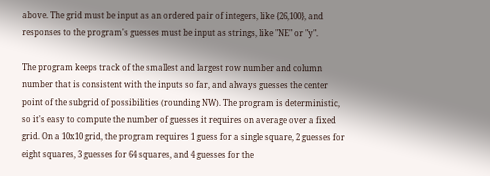above. The grid must be input as an ordered pair of integers, like {26,100}, and responses to the program's guesses must be input as strings, like "NE" or "y".

The program keeps track of the smallest and largest row number and column number that is consistent with the inputs so far, and always guesses the center point of the subgrid of possibilities (rounding NW). The program is deterministic, so it's easy to compute the number of guesses it requires on average over a fixed grid. On a 10x10 grid, the program requires 1 guess for a single square, 2 guesses for eight squares, 3 guesses for 64 squares, and 4 guesses for the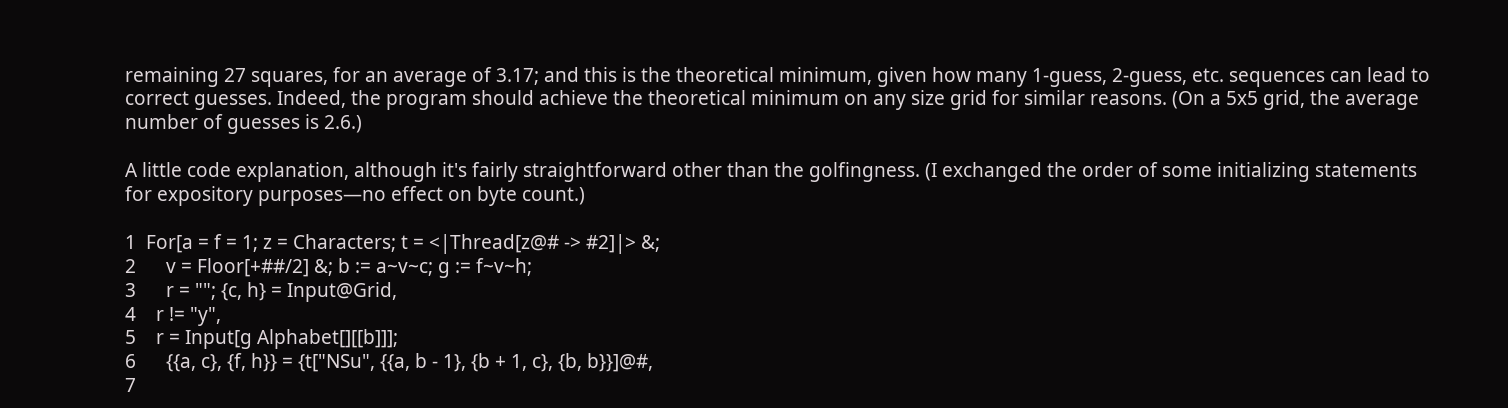remaining 27 squares, for an average of 3.17; and this is the theoretical minimum, given how many 1-guess, 2-guess, etc. sequences can lead to correct guesses. Indeed, the program should achieve the theoretical minimum on any size grid for similar reasons. (On a 5x5 grid, the average number of guesses is 2.6.)

A little code explanation, although it's fairly straightforward other than the golfingness. (I exchanged the order of some initializing statements for expository purposes—no effect on byte count.)

1  For[a = f = 1; z = Characters; t = <|Thread[z@# -> #2]|> &;
2      v = Floor[+##/2] &; b := a~v~c; g := f~v~h;
3      r = ""; {c, h} = Input@Grid,
4    r != "y",
5    r = Input[g Alphabet[][[b]]];
6      {{a, c}, {f, h}} = {t["NSu", {{a, b - 1}, {b + 1, c}, {b, b}}]@#,
7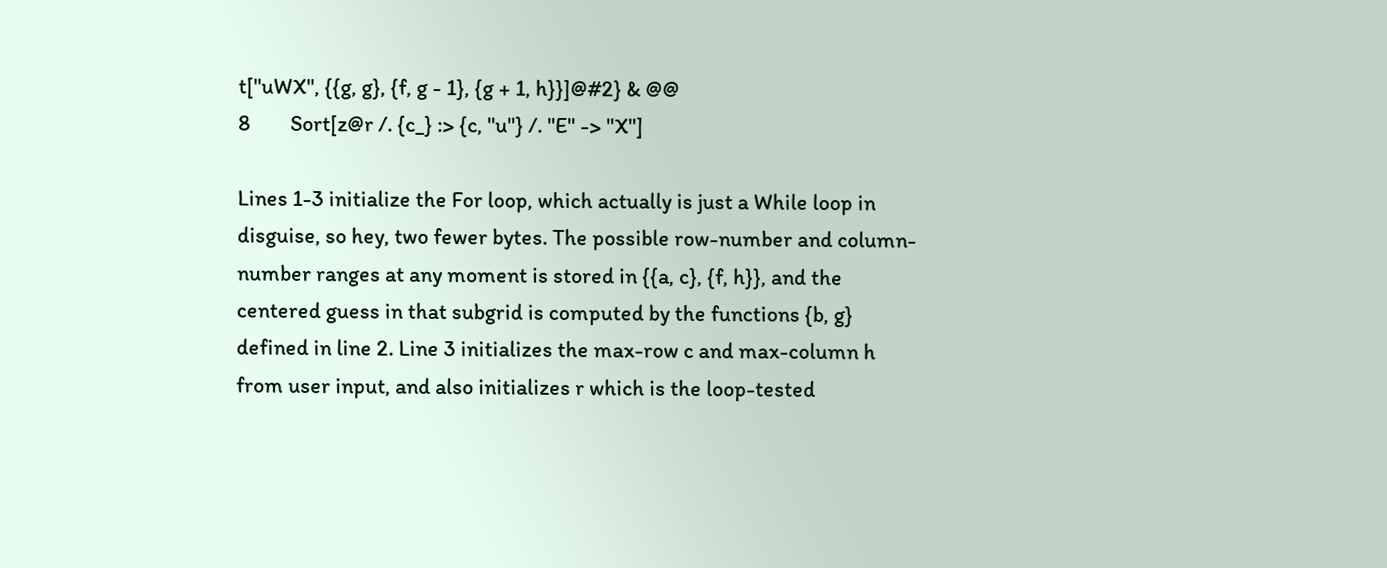t["uWX", {{g, g}, {f, g - 1}, {g + 1, h}}]@#2} & @@
8        Sort[z@r /. {c_} :> {c, "u"} /. "E" -> "X"]

Lines 1-3 initialize the For loop, which actually is just a While loop in disguise, so hey, two fewer bytes. The possible row-number and column-number ranges at any moment is stored in {{a, c}, {f, h}}, and the centered guess in that subgrid is computed by the functions {b, g} defined in line 2. Line 3 initializes the max-row c and max-column h from user input, and also initializes r which is the loop-tested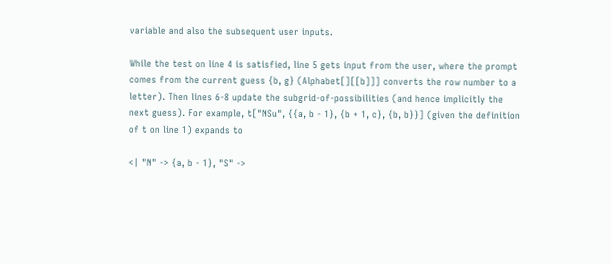variable and also the subsequent user inputs.

While the test on line 4 is satisfied, line 5 gets input from the user, where the prompt comes from the current guess {b, g} (Alphabet[][[b]]] converts the row number to a letter). Then lines 6-8 update the subgrid-of-possibilities (and hence implicitly the next guess). For example, t["NSu", {{a, b - 1}, {b + 1, c}, {b, b}}] (given the definition of t on line 1) expands to

<| "N" -> {a, b - 1}, "S" ->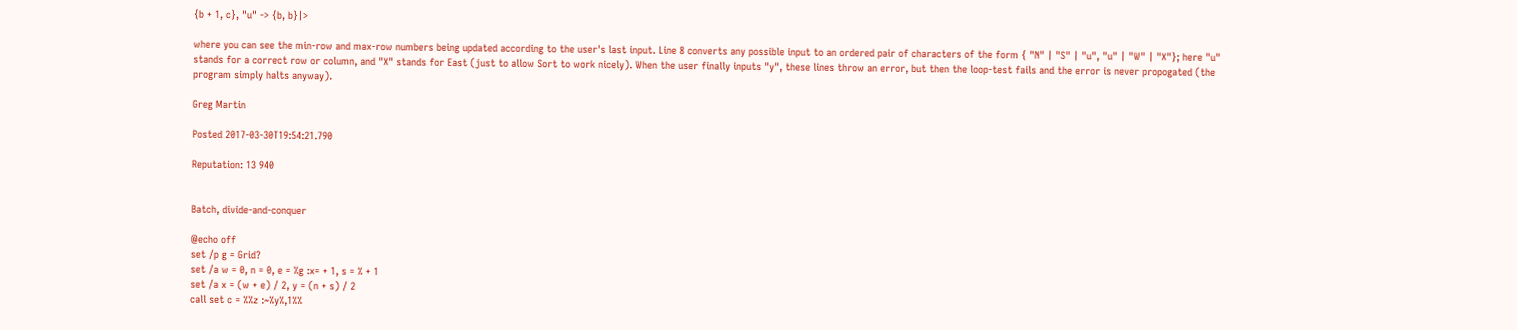{b + 1, c}, "u" -> {b, b}|>

where you can see the min-row and max-row numbers being updated according to the user's last input. Line 8 converts any possible input to an ordered pair of characters of the form { "N" | "S" | "u", "u" | "W" | "X"}; here "u" stands for a correct row or column, and "X" stands for East (just to allow Sort to work nicely). When the user finally inputs "y", these lines throw an error, but then the loop-test fails and the error is never propogated (the program simply halts anyway).

Greg Martin

Posted 2017-03-30T19:54:21.790

Reputation: 13 940


Batch, divide-and-conquer

@echo off
set /p g = Grid?
set /a w = 0, n = 0, e = %g :x= + 1, s = % + 1
set /a x = (w + e) / 2, y = (n + s) / 2
call set c = %%z :~%y%,1%%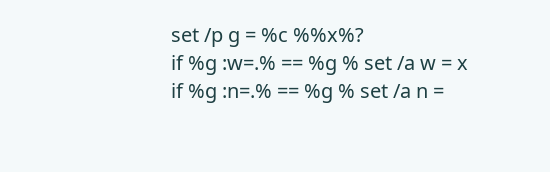set /p g = %c %%x%?
if %g :w=.% == %g % set /a w = x
if %g :n=.% == %g % set /a n =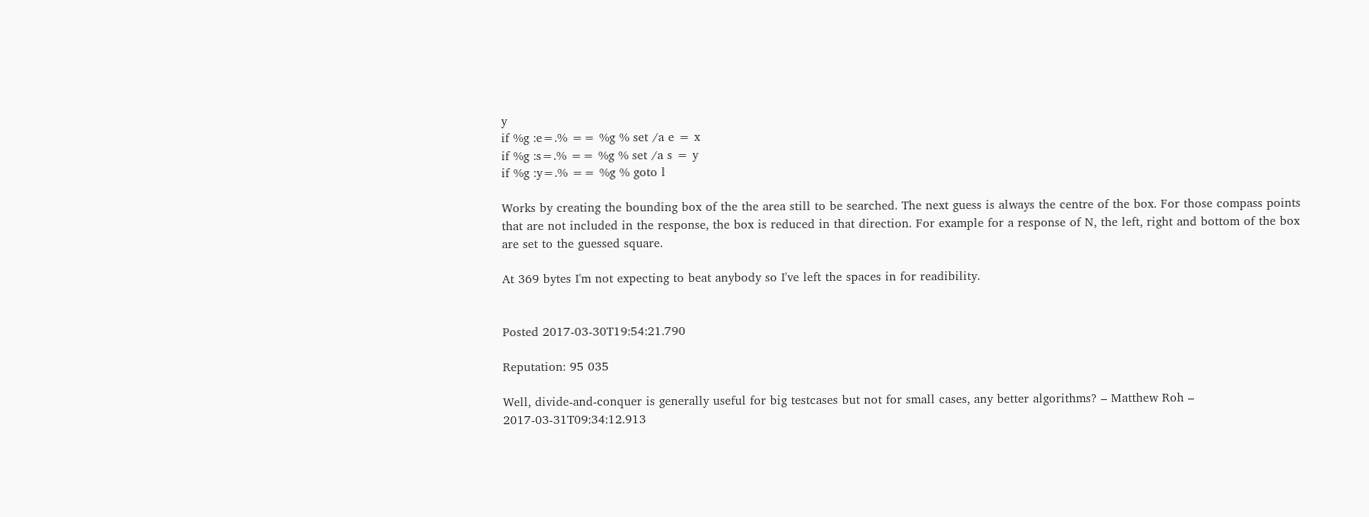y
if %g :e=.% == %g % set /a e = x
if %g :s=.% == %g % set /a s = y
if %g :y=.% == %g % goto l

Works by creating the bounding box of the the area still to be searched. The next guess is always the centre of the box. For those compass points that are not included in the response, the box is reduced in that direction. For example for a response of N, the left, right and bottom of the box are set to the guessed square.

At 369 bytes I'm not expecting to beat anybody so I've left the spaces in for readibility.


Posted 2017-03-30T19:54:21.790

Reputation: 95 035

Well, divide-and-conquer is generally useful for big testcases but not for small cases, any better algorithms? – Matthew Roh – 2017-03-31T09:34:12.913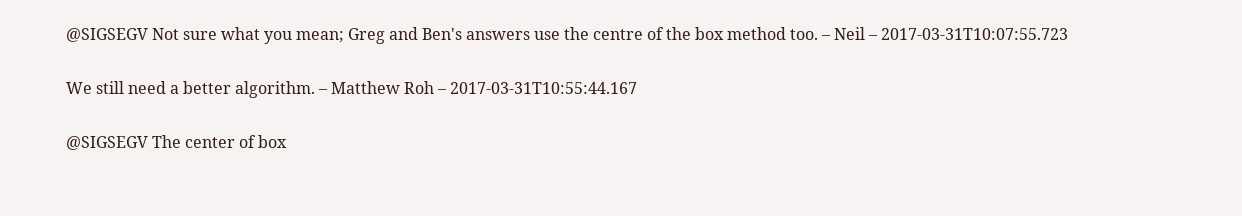@SIGSEGV Not sure what you mean; Greg and Ben's answers use the centre of the box method too. – Neil – 2017-03-31T10:07:55.723

We still need a better algorithm. – Matthew Roh – 2017-03-31T10:55:44.167

@SIGSEGV The center of box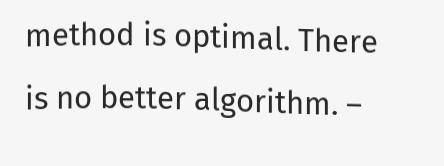method is optimal. There is no better algorithm. –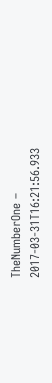TheNumberOne – 2017-03-31T16:21:56.933